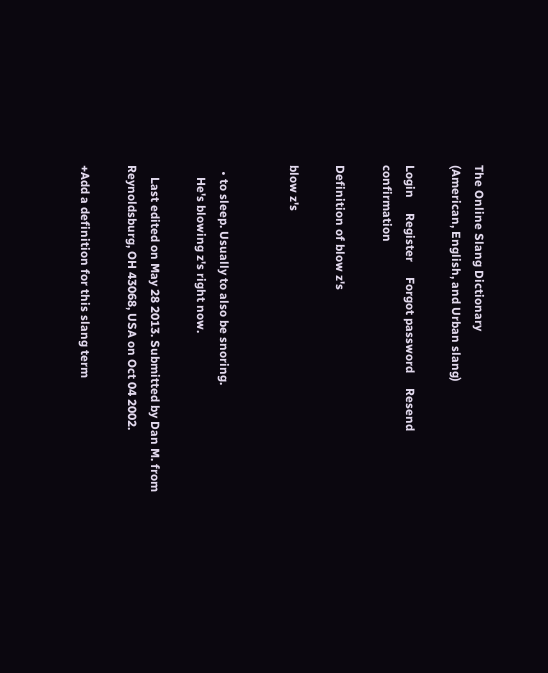The Online Slang Dictionary
(American, English, and Urban slang)

Login     Register     Forgot password     Resend confirmation

Definition of blow z's

blow z's


  • to sleep. Usually to also be snoring.
    He's blowing z's right now.

    Last edited on May 28 2013. Submitted by Dan M. from Reynoldsburg, OH 43068, USA on Oct 04 2002.

+Add a definition for this slang term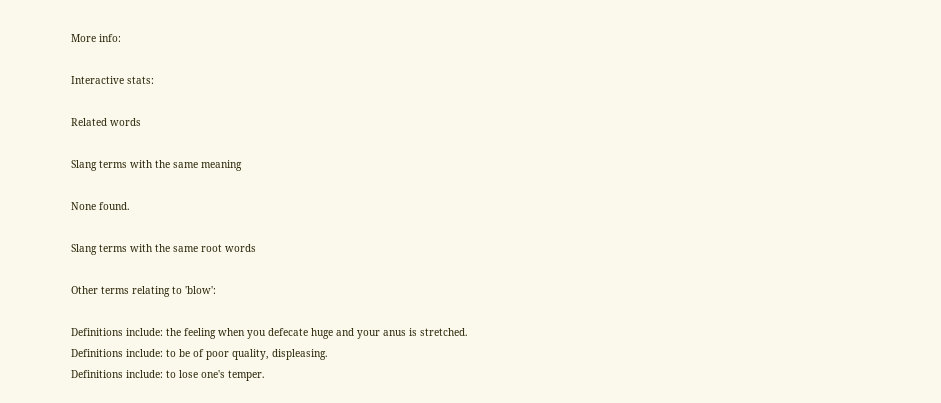More info:

Interactive stats:

Related words

Slang terms with the same meaning

None found.

Slang terms with the same root words

Other terms relating to 'blow':

Definitions include: the feeling when you defecate huge and your anus is stretched.
Definitions include: to be of poor quality, displeasing.
Definitions include: to lose one's temper.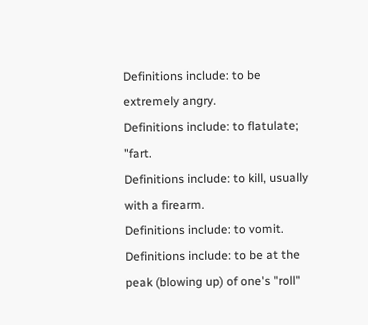Definitions include: to be extremely angry.
Definitions include: to flatulate; "fart.
Definitions include: to kill, usually with a firearm.
Definitions include: to vomit.
Definitions include: to be at the peak (blowing up) of one's "roll"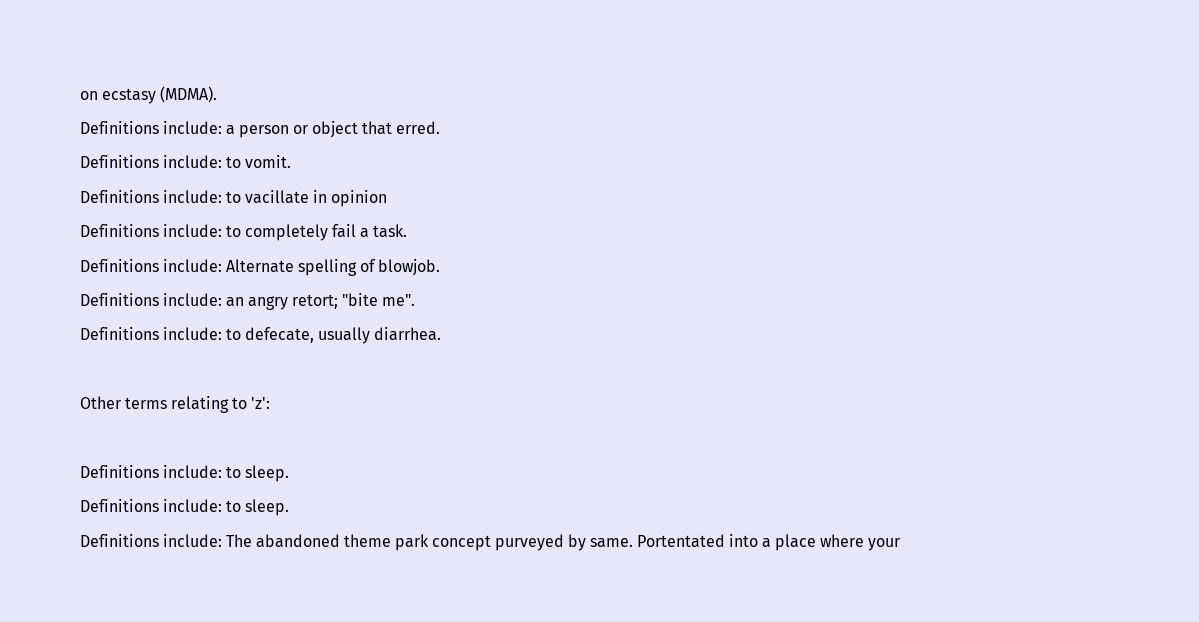on ecstasy (MDMA).
Definitions include: a person or object that erred.
Definitions include: to vomit.
Definitions include: to vacillate in opinion
Definitions include: to completely fail a task.
Definitions include: Alternate spelling of blowjob.
Definitions include: an angry retort; "bite me".
Definitions include: to defecate, usually diarrhea.

Other terms relating to 'z':

Definitions include: to sleep.
Definitions include: to sleep.
Definitions include: The abandoned theme park concept purveyed by same. Portentated into a place where your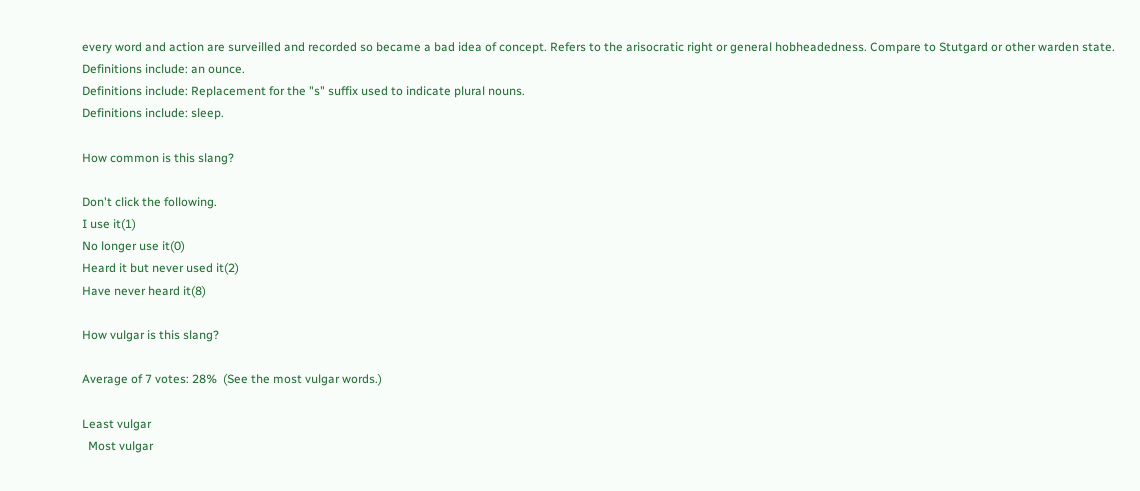every word and action are surveilled and recorded so became a bad idea of concept. Refers to the arisocratic right or general hobheadedness. Compare to Stutgard or other warden state.
Definitions include: an ounce.
Definitions include: Replacement for the "s" suffix used to indicate plural nouns.
Definitions include: sleep.

How common is this slang?

Don't click the following.
I use it(1)
No longer use it(0)
Heard it but never used it(2)
Have never heard it(8)

How vulgar is this slang?

Average of 7 votes: 28%  (See the most vulgar words.)

Least vulgar
  Most vulgar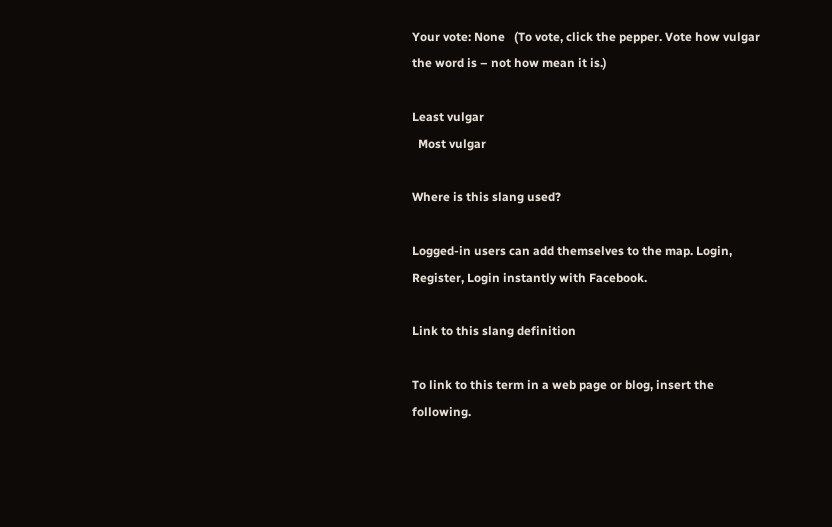Your vote: None   (To vote, click the pepper. Vote how vulgar the word is – not how mean it is.)

Least vulgar
  Most vulgar

Where is this slang used?

Logged-in users can add themselves to the map. Login, Register, Login instantly with Facebook.

Link to this slang definition

To link to this term in a web page or blog, insert the following.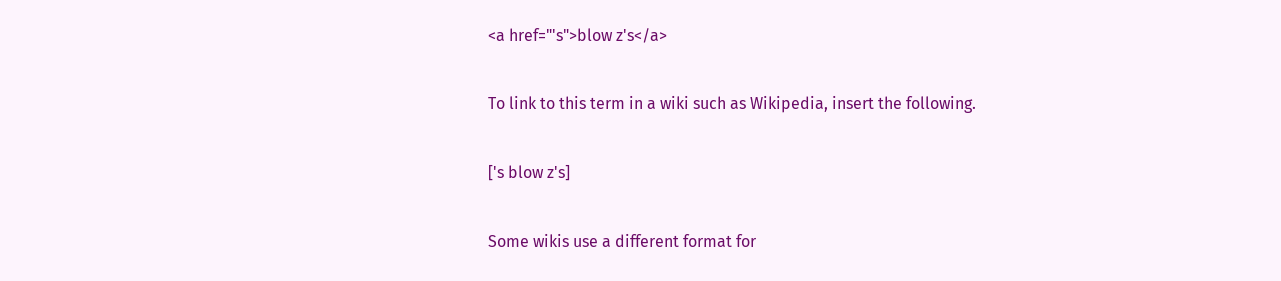<a href="'s">blow z's</a>

To link to this term in a wiki such as Wikipedia, insert the following.

['s blow z's]

Some wikis use a different format for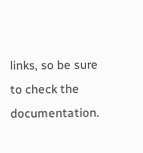links, so be sure to check the documentation.